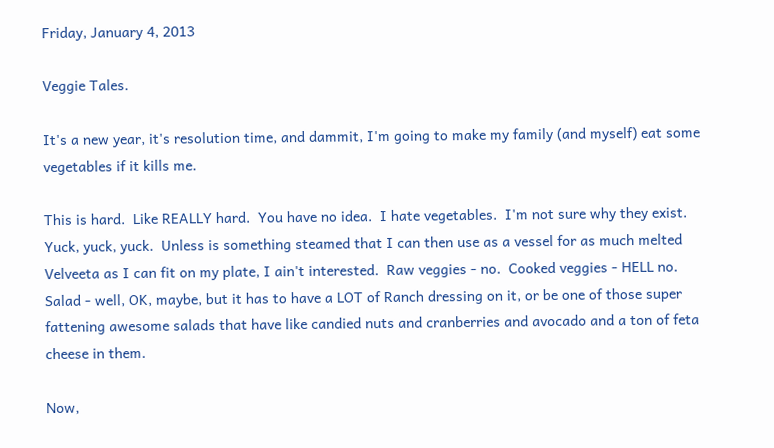Friday, January 4, 2013

Veggie Tales.

It's a new year, it's resolution time, and dammit, I'm going to make my family (and myself) eat some vegetables if it kills me.

This is hard.  Like REALLY hard.  You have no idea.  I hate vegetables.  I'm not sure why they exist.  Yuck, yuck, yuck.  Unless is something steamed that I can then use as a vessel for as much melted Velveeta as I can fit on my plate, I ain't interested.  Raw veggies - no.  Cooked veggies - HELL no.  Salad - well, OK, maybe, but it has to have a LOT of Ranch dressing on it, or be one of those super fattening awesome salads that have like candied nuts and cranberries and avocado and a ton of feta cheese in them.

Now,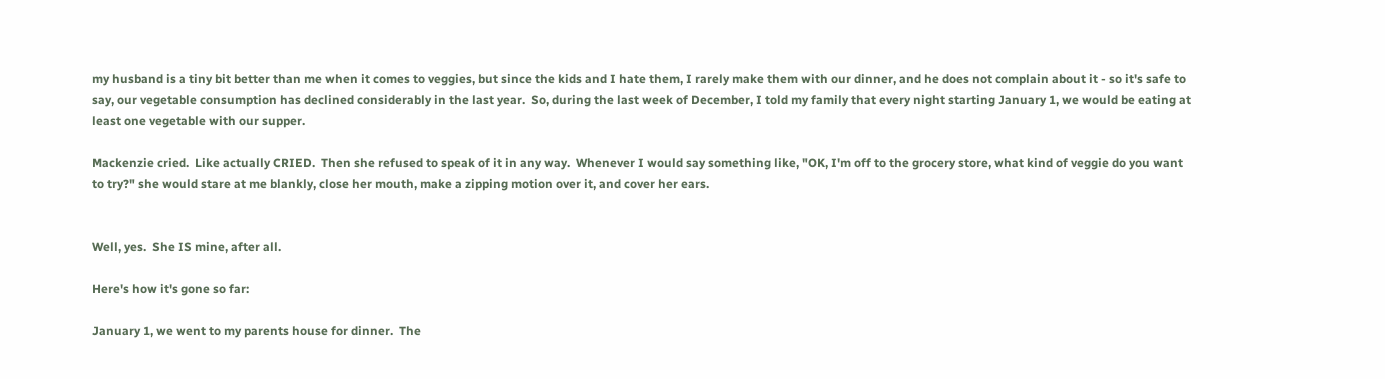my husband is a tiny bit better than me when it comes to veggies, but since the kids and I hate them, I rarely make them with our dinner, and he does not complain about it - so it's safe to say, our vegetable consumption has declined considerably in the last year.  So, during the last week of December, I told my family that every night starting January 1, we would be eating at least one vegetable with our supper.

Mackenzie cried.  Like actually CRIED.  Then she refused to speak of it in any way.  Whenever I would say something like, "OK, I'm off to the grocery store, what kind of veggie do you want to try?" she would stare at me blankly, close her mouth, make a zipping motion over it, and cover her ears.


Well, yes.  She IS mine, after all.

Here's how it's gone so far:

January 1, we went to my parents house for dinner.  The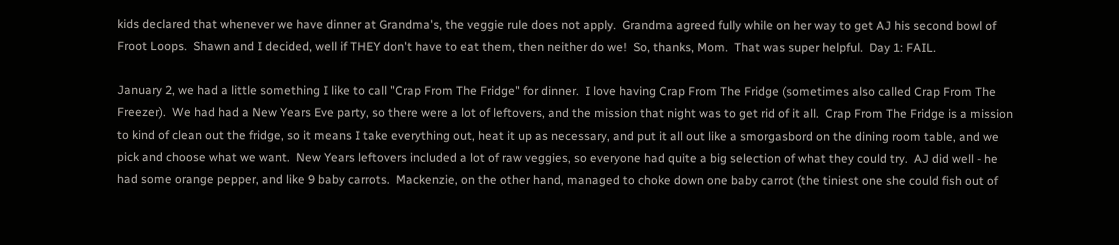kids declared that whenever we have dinner at Grandma's, the veggie rule does not apply.  Grandma agreed fully while on her way to get AJ his second bowl of Froot Loops.  Shawn and I decided, well if THEY don't have to eat them, then neither do we!  So, thanks, Mom.  That was super helpful.  Day 1: FAIL.

January 2, we had a little something I like to call "Crap From The Fridge" for dinner.  I love having Crap From The Fridge (sometimes also called Crap From The Freezer).  We had had a New Years Eve party, so there were a lot of leftovers, and the mission that night was to get rid of it all.  Crap From The Fridge is a mission to kind of clean out the fridge, so it means I take everything out, heat it up as necessary, and put it all out like a smorgasbord on the dining room table, and we pick and choose what we want.  New Years leftovers included a lot of raw veggies, so everyone had quite a big selection of what they could try.  AJ did well - he had some orange pepper, and like 9 baby carrots.  Mackenzie, on the other hand, managed to choke down one baby carrot (the tiniest one she could fish out of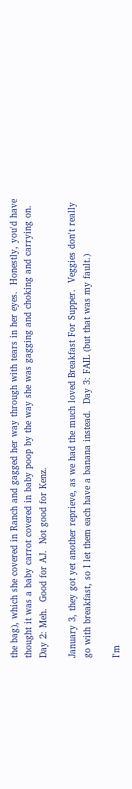the bag), which she covered in Ranch and gagged her way through with tears in her eyes.  Honestly, you'd have thought it was a baby carrot covered in baby poop by the way she was gagging and choking and carrying on.  Day 2: Meh.  Good for AJ.  Not good for Kenz.

January 3, they got yet another reprieve, as we had the much loved Breakfast For Supper.  Veggies don't really go with breakfast, so I let them each have a banana instead.  Day 3: FAIL (but that was my fault.)

I'm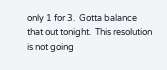only 1 for 3.  Gotta balance that out tonight.  This resolution is not going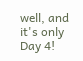well, and it's only Day 4!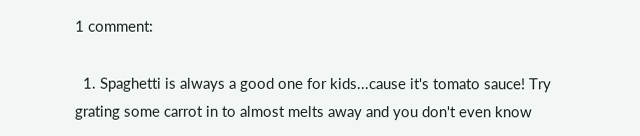1 comment:

  1. Spaghetti is always a good one for kids...cause it's tomato sauce! Try grating some carrot in to almost melts away and you don't even know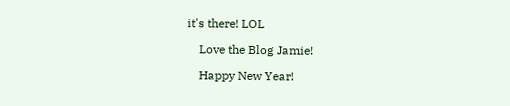it's there! LOL

    Love the Blog Jamie!

    Happy New Year!